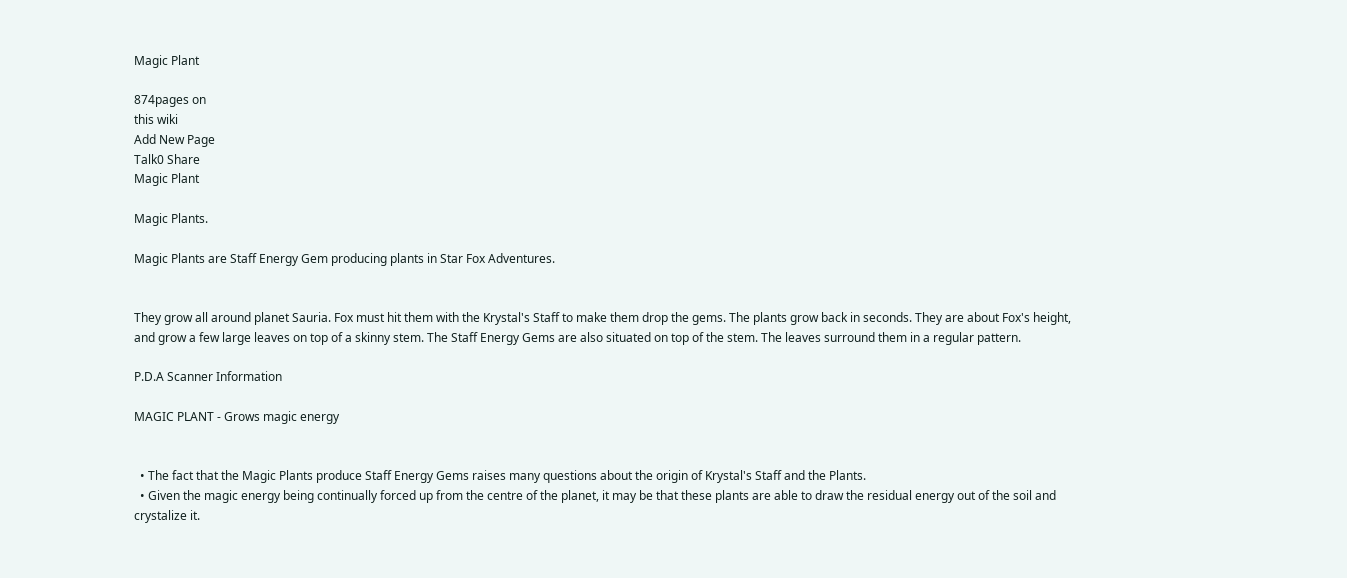Magic Plant

874pages on
this wiki
Add New Page
Talk0 Share
Magic Plant

Magic Plants.

Magic Plants are Staff Energy Gem producing plants in Star Fox Adventures.


They grow all around planet Sauria. Fox must hit them with the Krystal's Staff to make them drop the gems. The plants grow back in seconds. They are about Fox's height, and grow a few large leaves on top of a skinny stem. The Staff Energy Gems are also situated on top of the stem. The leaves surround them in a regular pattern.

P.D.A Scanner Information

MAGIC PLANT - Grows magic energy


  • The fact that the Magic Plants produce Staff Energy Gems raises many questions about the origin of Krystal's Staff and the Plants.
  • Given the magic energy being continually forced up from the centre of the planet, it may be that these plants are able to draw the residual energy out of the soil and crystalize it.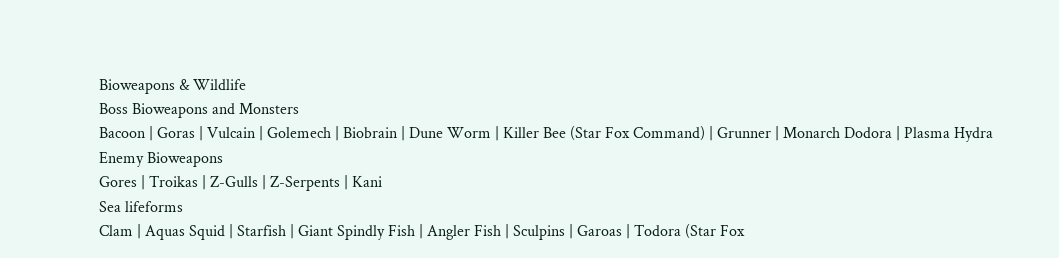Bioweapons & Wildlife
Boss Bioweapons and Monsters
Bacoon | Goras | Vulcain | Golemech | Biobrain | Dune Worm | Killer Bee (Star Fox Command) | Grunner | Monarch Dodora | Plasma Hydra
Enemy Bioweapons
Gores | Troikas | Z-Gulls | Z-Serpents | Kani
Sea lifeforms
Clam | Aquas Squid | Starfish | Giant Spindly Fish | Angler Fish | Sculpins | Garoas | Todora (Star Fox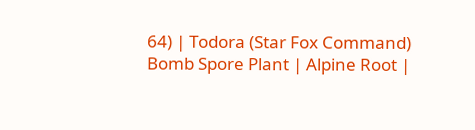64) | Todora (Star Fox Command)
Bomb Spore Plant | Alpine Root |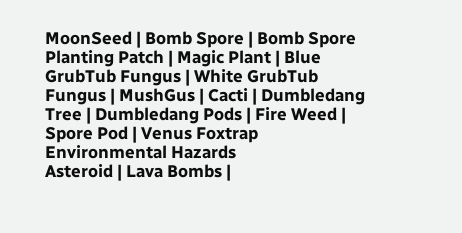MoonSeed | Bomb Spore | Bomb Spore Planting Patch | Magic Plant | Blue GrubTub Fungus | White GrubTub Fungus | MushGus | Cacti | Dumbledang Tree | Dumbledang Pods | Fire Weed | Spore Pod | Venus Foxtrap
Environmental Hazards
Asteroid | Lava Bombs |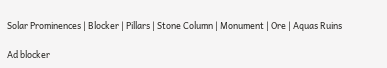Solar Prominences | Blocker | Pillars | Stone Column | Monument | Ore | Aquas Ruins

Ad blocker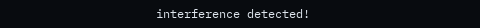interference detected!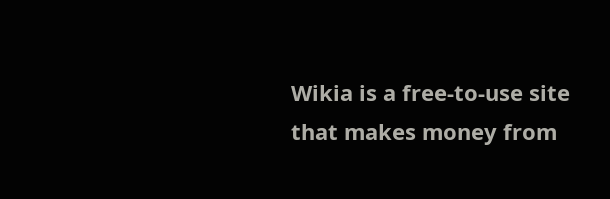Wikia is a free-to-use site that makes money from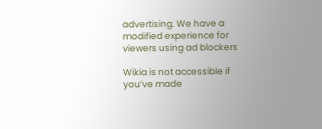advertising. We have a modified experience for viewers using ad blockers

Wikia is not accessible if you’ve made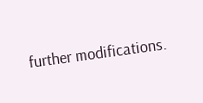further modifications.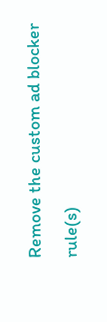Remove the custom ad blocker rule(s)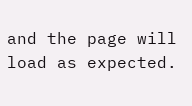and the page will load as expected.